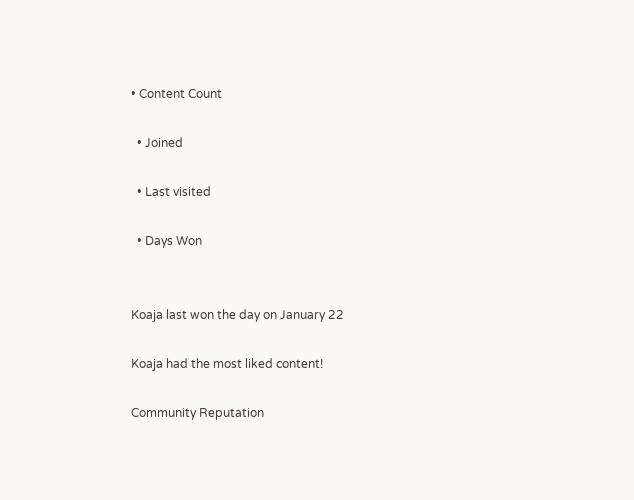• Content Count

  • Joined

  • Last visited

  • Days Won


Koaja last won the day on January 22

Koaja had the most liked content!

Community Reputation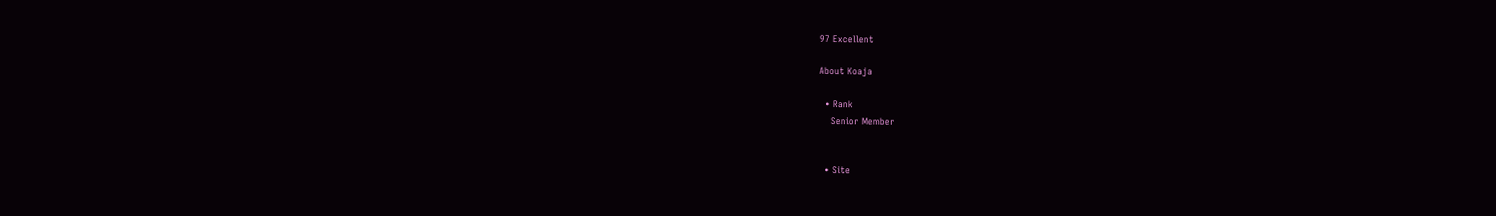97 Excellent

About Koaja

  • Rank
    Senior Member


  • Site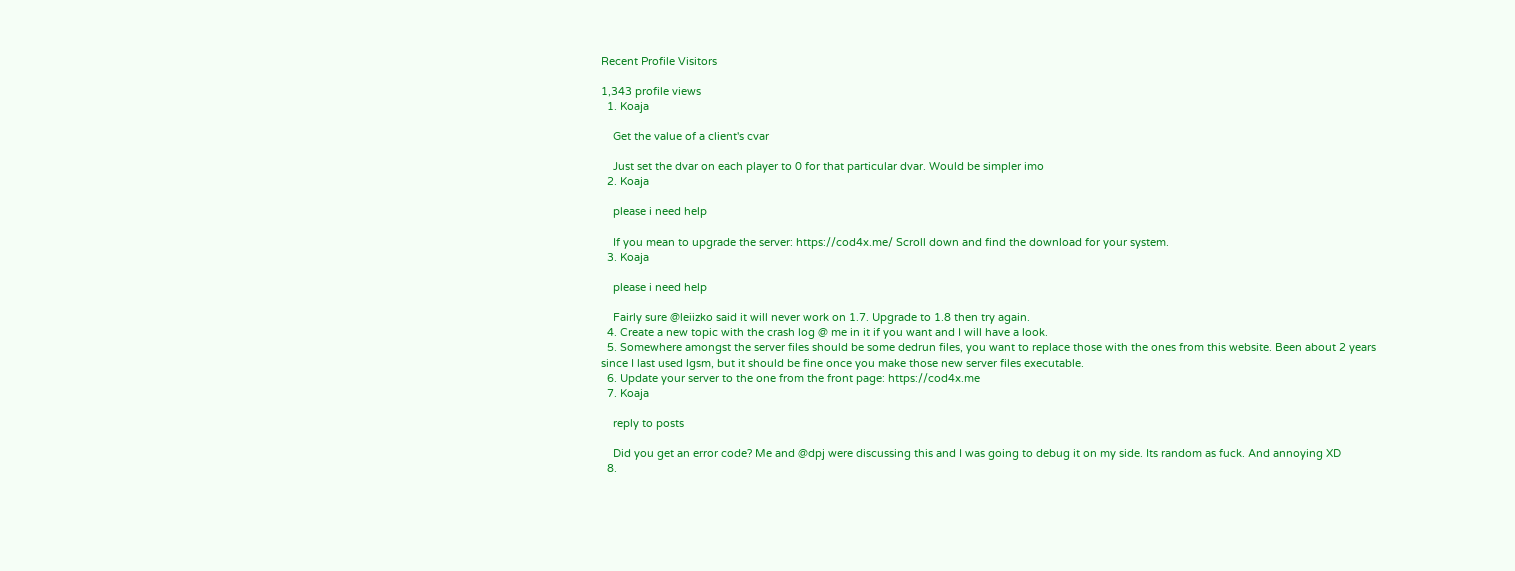Recent Profile Visitors

1,343 profile views
  1. Koaja

    Get the value of a client's cvar

    Just set the dvar on each player to 0 for that particular dvar. Would be simpler imo
  2. Koaja

    please i need help

    If you mean to upgrade the server: https://cod4x.me/ Scroll down and find the download for your system.
  3. Koaja

    please i need help

    Fairly sure @leiizko said it will never work on 1.7. Upgrade to 1.8 then try again.
  4. Create a new topic with the crash log @ me in it if you want and I will have a look.
  5. Somewhere amongst the server files should be some dedrun files, you want to replace those with the ones from this website. Been about 2 years since I last used lgsm, but it should be fine once you make those new server files executable.
  6. Update your server to the one from the front page: https://cod4x.me
  7. Koaja

    reply to posts

    Did you get an error code? Me and @dpj were discussing this and I was going to debug it on my side. Its random as fuck. And annoying XD
  8.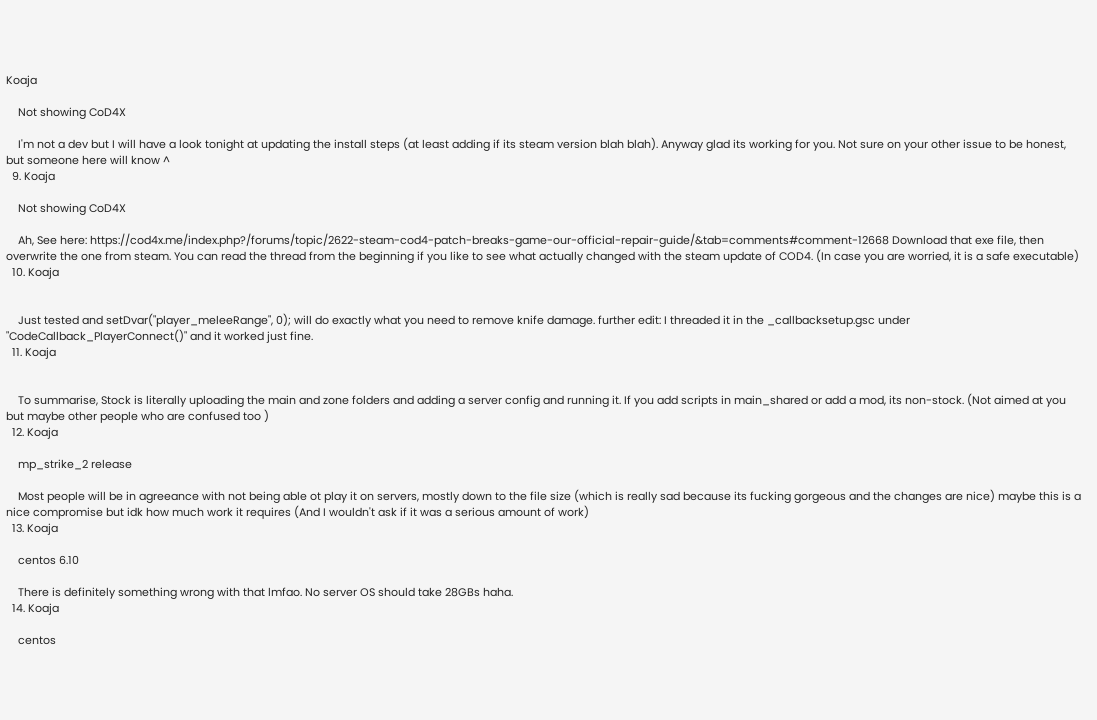Koaja

    Not showing CoD4X

    I'm not a dev but I will have a look tonight at updating the install steps (at least adding if its steam version blah blah). Anyway glad its working for you. Not sure on your other issue to be honest, but someone here will know ^
  9. Koaja

    Not showing CoD4X

    Ah, See here: https://cod4x.me/index.php?/forums/topic/2622-steam-cod4-patch-breaks-game-our-official-repair-guide/&tab=comments#comment-12668 Download that exe file, then overwrite the one from steam. You can read the thread from the beginning if you like to see what actually changed with the steam update of COD4. (In case you are worried, it is a safe executable)
  10. Koaja


    Just tested and setDvar("player_meleeRange", 0); will do exactly what you need to remove knife damage. further edit: I threaded it in the _callbacksetup.gsc under "CodeCallback_PlayerConnect()" and it worked just fine.
  11. Koaja


    To summarise, Stock is literally uploading the main and zone folders and adding a server config and running it. If you add scripts in main_shared or add a mod, its non-stock. (Not aimed at you but maybe other people who are confused too )
  12. Koaja

    mp_strike_2 release

    Most people will be in agreeance with not being able ot play it on servers, mostly down to the file size (which is really sad because its fucking gorgeous and the changes are nice) maybe this is a nice compromise but idk how much work it requires (And I wouldn't ask if it was a serious amount of work)
  13. Koaja

    centos 6.10

    There is definitely something wrong with that lmfao. No server OS should take 28GBs haha.
  14. Koaja

    centos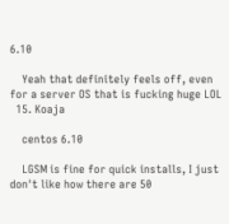6.10

    Yeah that definitely feels off, even for a server OS that is fucking huge LOL
  15. Koaja

    centos 6.10

    LGSM is fine for quick installs, I just don't like how there are 50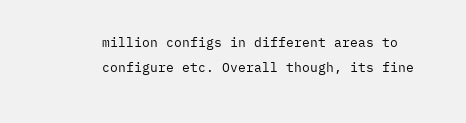million configs in different areas to configure etc. Overall though, its fine